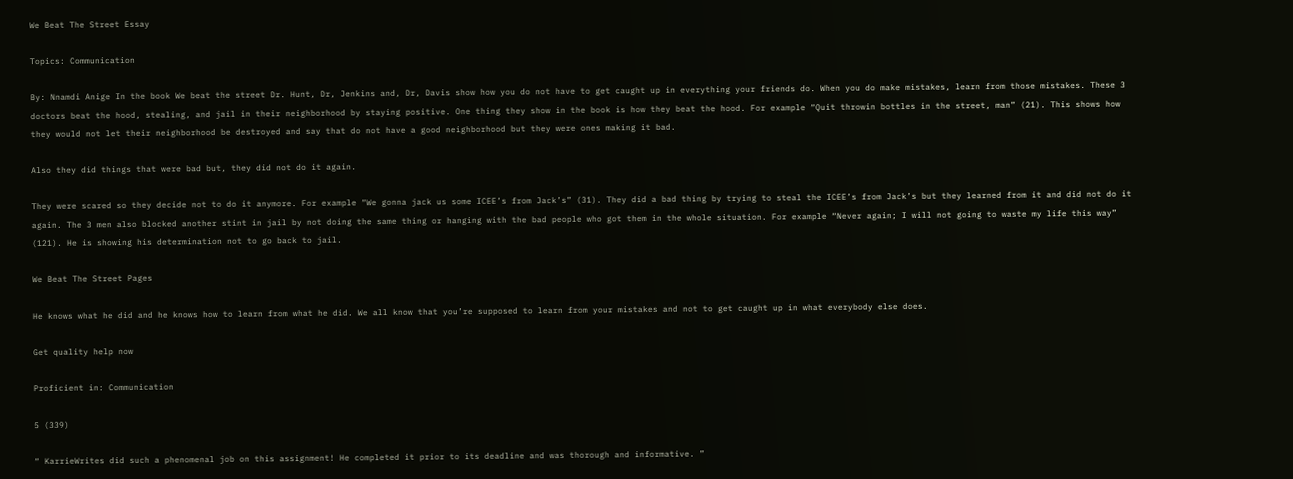We Beat The Street Essay

Topics: Communication

By: Nnamdi Anige In the book We beat the street Dr. Hunt, Dr, Jenkins and, Dr, Davis show how you do not have to get caught up in everything your friends do. When you do make mistakes, learn from those mistakes. These 3 doctors beat the hood, stealing, and jail in their neighborhood by staying positive. One thing they show in the book is how they beat the hood. For example “Quit throwin bottles in the street, man” (21). This shows how they would not let their neighborhood be destroyed and say that do not have a good neighborhood but they were ones making it bad.

Also they did things that were bad but, they did not do it again.

They were scared so they decide not to do it anymore. For example “We gonna jack us some ICEE’s from Jack’s” (31). They did a bad thing by trying to steal the ICEE’s from Jack’s but they learned from it and did not do it again. The 3 men also blocked another stint in jail by not doing the same thing or hanging with the bad people who got them in the whole situation. For example “Never again; I will not going to waste my life this way” (121). He is showing his determination not to go back to jail.

We Beat The Street Pages

He knows what he did and he knows how to learn from what he did. We all know that you’re supposed to learn from your mistakes and not to get caught up in what everybody else does.

Get quality help now

Proficient in: Communication

5 (339)

“ KarrieWrites did such a phenomenal job on this assignment! He completed it prior to its deadline and was thorough and informative. ”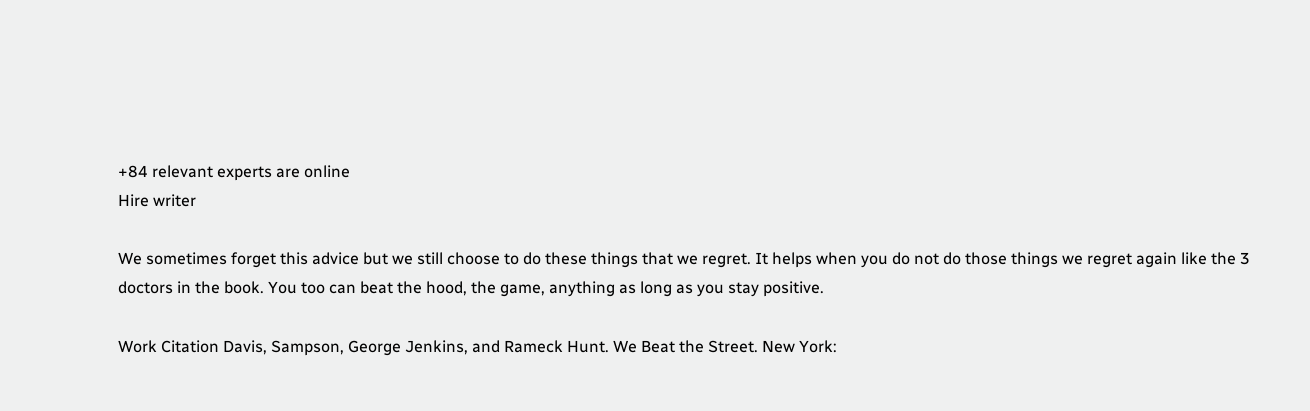+84 relevant experts are online
Hire writer

We sometimes forget this advice but we still choose to do these things that we regret. It helps when you do not do those things we regret again like the 3 doctors in the book. You too can beat the hood, the game, anything as long as you stay positive.

Work Citation Davis, Sampson, George Jenkins, and Rameck Hunt. We Beat the Street. New York: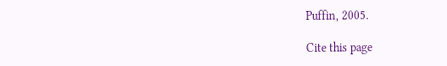Puffin, 2005.

Cite this page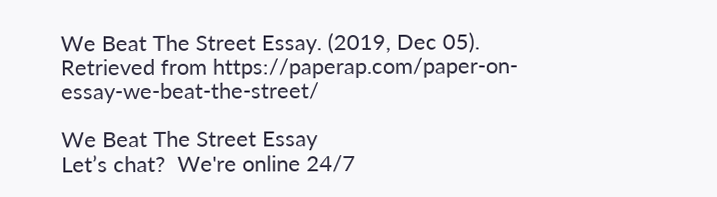We Beat The Street Essay. (2019, Dec 05). Retrieved from https://paperap.com/paper-on-essay-we-beat-the-street/

We Beat The Street Essay
Let’s chat?  We're online 24/7